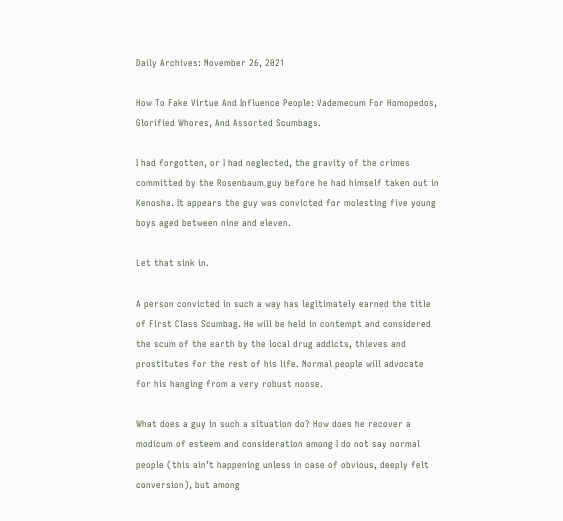Daily Archives: November 26, 2021

How To Fake Virtue And Influence People: Vademecum For Homopedos, Glorified Whores, And Assorted Scumbags.

I had forgotten, or I had neglected, the gravity of the crimes committed by the Rosenbaum guy before he had himself taken out in Kenosha. It appears the guy was convicted for molesting five young boys aged between nine and eleven.

Let that sink in.

A person convicted in such a way has legitimately earned the title of First Class Scumbag. He will be held in contempt and considered the scum of the earth by the local drug addicts, thieves and prostitutes for the rest of his life. Normal people will advocate for his hanging from a very robust noose.

What does a guy in such a situation do? How does he recover a modicum of esteem and consideration among I do not say normal people (this ain’t happening unless in case of obvious, deeply felt conversion), but among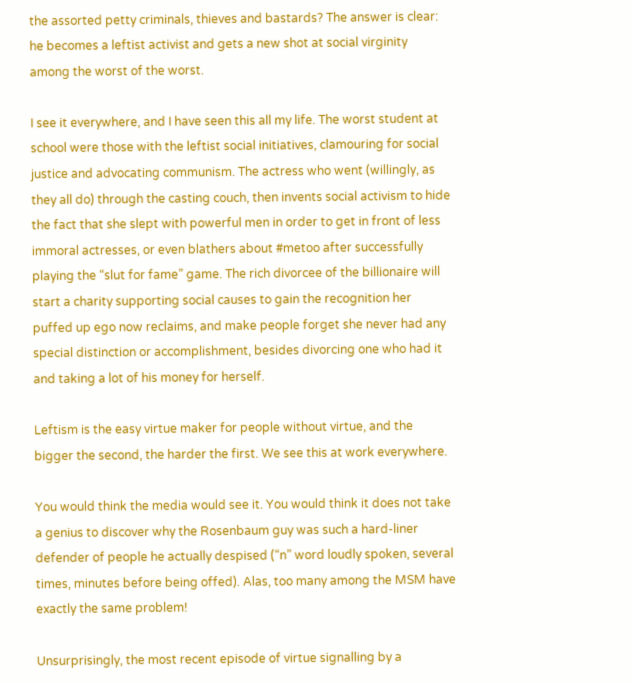the assorted petty criminals, thieves and bastards? The answer is clear: he becomes a leftist activist and gets a new shot at social virginity among the worst of the worst.

I see it everywhere, and I have seen this all my life. The worst student at school were those with the leftist social initiatives, clamouring for social justice and advocating communism. The actress who went (willingly, as they all do) through the casting couch, then invents social activism to hide the fact that she slept with powerful men in order to get in front of less immoral actresses, or even blathers about #metoo after successfully playing the “slut for fame” game. The rich divorcee of the billionaire will start a charity supporting social causes to gain the recognition her puffed up ego now reclaims, and make people forget she never had any special distinction or accomplishment, besides divorcing one who had it and taking a lot of his money for herself.

Leftism is the easy virtue maker for people without virtue, and the bigger the second, the harder the first. We see this at work everywhere.

You would think the media would see it. You would think it does not take a genius to discover why the Rosenbaum guy was such a hard-liner defender of people he actually despised (“n” word loudly spoken, several times, minutes before being offed). Alas, too many among the MSM have exactly the same problem!

Unsurprisingly, the most recent episode of virtue signalling by a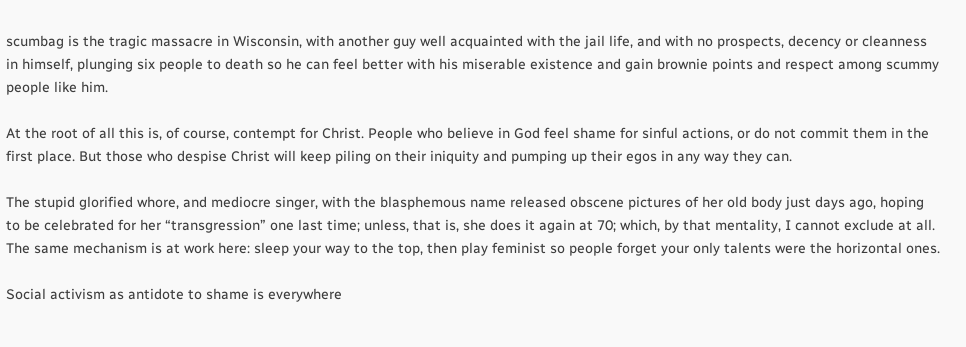scumbag is the tragic massacre in Wisconsin, with another guy well acquainted with the jail life, and with no prospects, decency or cleanness in himself, plunging six people to death so he can feel better with his miserable existence and gain brownie points and respect among scummy people like him.

At the root of all this is, of course, contempt for Christ. People who believe in God feel shame for sinful actions, or do not commit them in the first place. But those who despise Christ will keep piling on their iniquity and pumping up their egos in any way they can.

The stupid glorified whore, and mediocre singer, with the blasphemous name released obscene pictures of her old body just days ago, hoping to be celebrated for her “transgression” one last time; unless, that is, she does it again at 70; which, by that mentality, I cannot exclude at all. The same mechanism is at work here: sleep your way to the top, then play feminist so people forget your only talents were the horizontal ones.

Social activism as antidote to shame is everywhere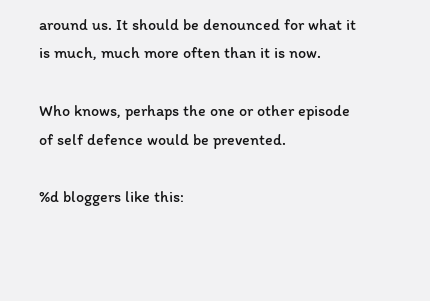around us. It should be denounced for what it is much, much more often than it is now.

Who knows, perhaps the one or other episode of self defence would be prevented.

%d bloggers like this: